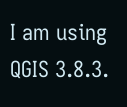I am using QGIS 3.8.3.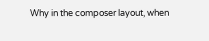Why in the composer layout, when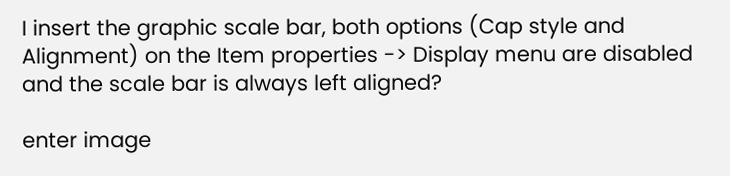I insert the graphic scale bar, both options (Cap style and Alignment) on the Item properties -> Display menu are disabled and the scale bar is always left aligned?

enter image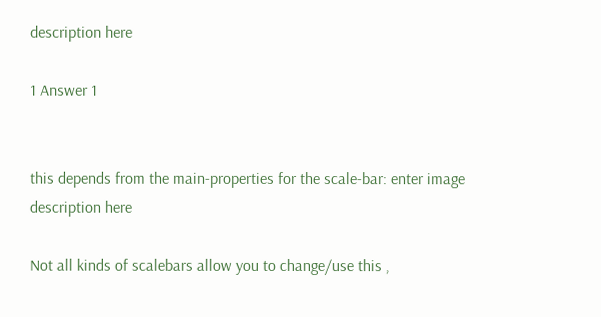description here

1 Answer 1


this depends from the main-properties for the scale-bar: enter image description here

Not all kinds of scalebars allow you to change/use this ,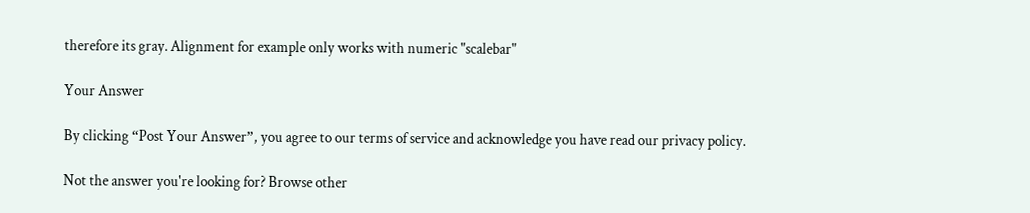therefore its gray. Alignment for example only works with numeric "scalebar"

Your Answer

By clicking “Post Your Answer”, you agree to our terms of service and acknowledge you have read our privacy policy.

Not the answer you're looking for? Browse other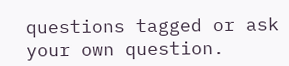questions tagged or ask your own question.